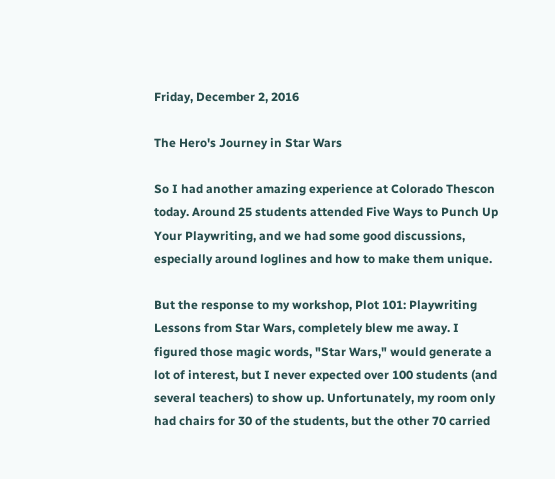Friday, December 2, 2016

The Hero's Journey in Star Wars

So I had another amazing experience at Colorado Thescon today. Around 25 students attended Five Ways to Punch Up Your Playwriting, and we had some good discussions, especially around loglines and how to make them unique.

But the response to my workshop, Plot 101: Playwriting Lessons from Star Wars, completely blew me away. I figured those magic words, "Star Wars," would generate a lot of interest, but I never expected over 100 students (and several teachers) to show up. Unfortunately, my room only had chairs for 30 of the students, but the other 70 carried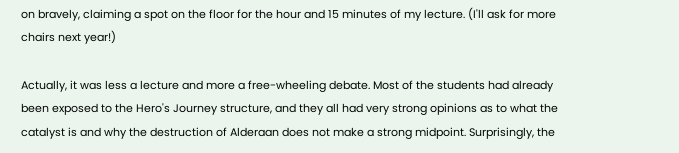on bravely, claiming a spot on the floor for the hour and 15 minutes of my lecture. (I'll ask for more chairs next year!)

Actually, it was less a lecture and more a free-wheeling debate. Most of the students had already been exposed to the Hero's Journey structure, and they all had very strong opinions as to what the catalyst is and why the destruction of Alderaan does not make a strong midpoint. Surprisingly, the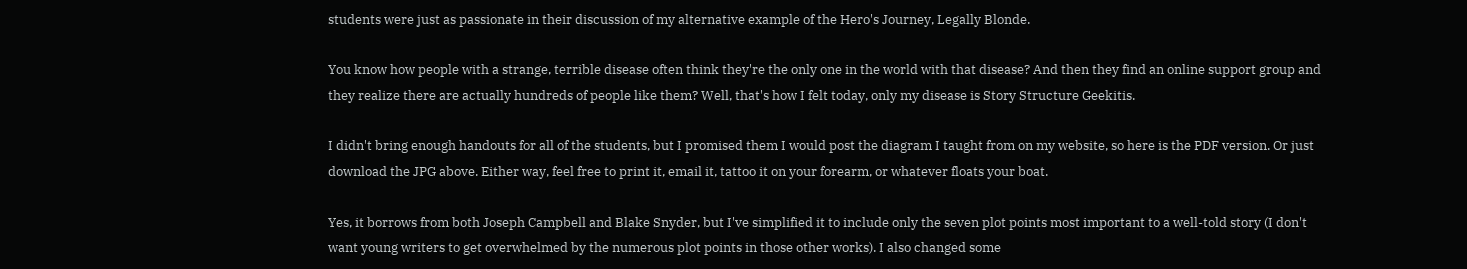students were just as passionate in their discussion of my alternative example of the Hero's Journey, Legally Blonde.

You know how people with a strange, terrible disease often think they're the only one in the world with that disease? And then they find an online support group and they realize there are actually hundreds of people like them? Well, that's how I felt today, only my disease is Story Structure Geekitis.

I didn't bring enough handouts for all of the students, but I promised them I would post the diagram I taught from on my website, so here is the PDF version. Or just download the JPG above. Either way, feel free to print it, email it, tattoo it on your forearm, or whatever floats your boat.

Yes, it borrows from both Joseph Campbell and Blake Snyder, but I've simplified it to include only the seven plot points most important to a well-told story (I don't want young writers to get overwhelmed by the numerous plot points in those other works). I also changed some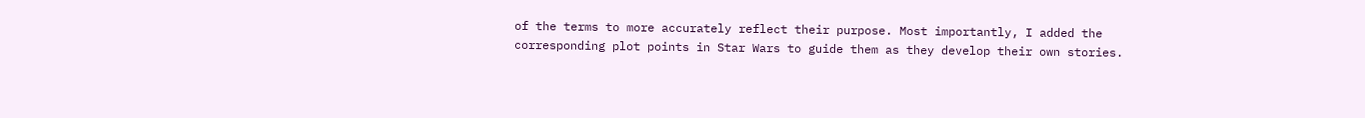of the terms to more accurately reflect their purpose. Most importantly, I added the corresponding plot points in Star Wars to guide them as they develop their own stories.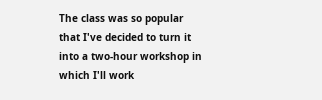The class was so popular that I've decided to turn it into a two-hour workshop in which I'll work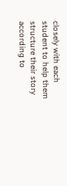closely with each student to help them structure their story according to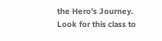the Hero's Journey. Look for this class to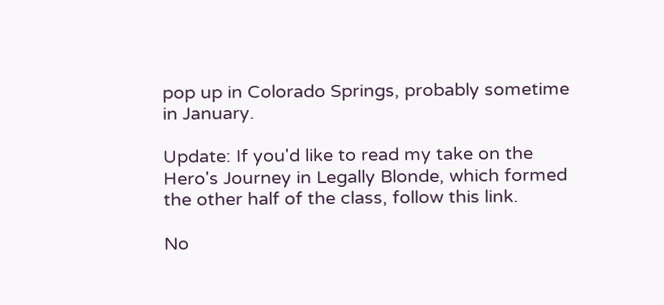pop up in Colorado Springs, probably sometime in January.

Update: If you'd like to read my take on the Hero's Journey in Legally Blonde, which formed the other half of the class, follow this link.

No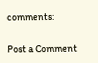comments:

Post a Comment